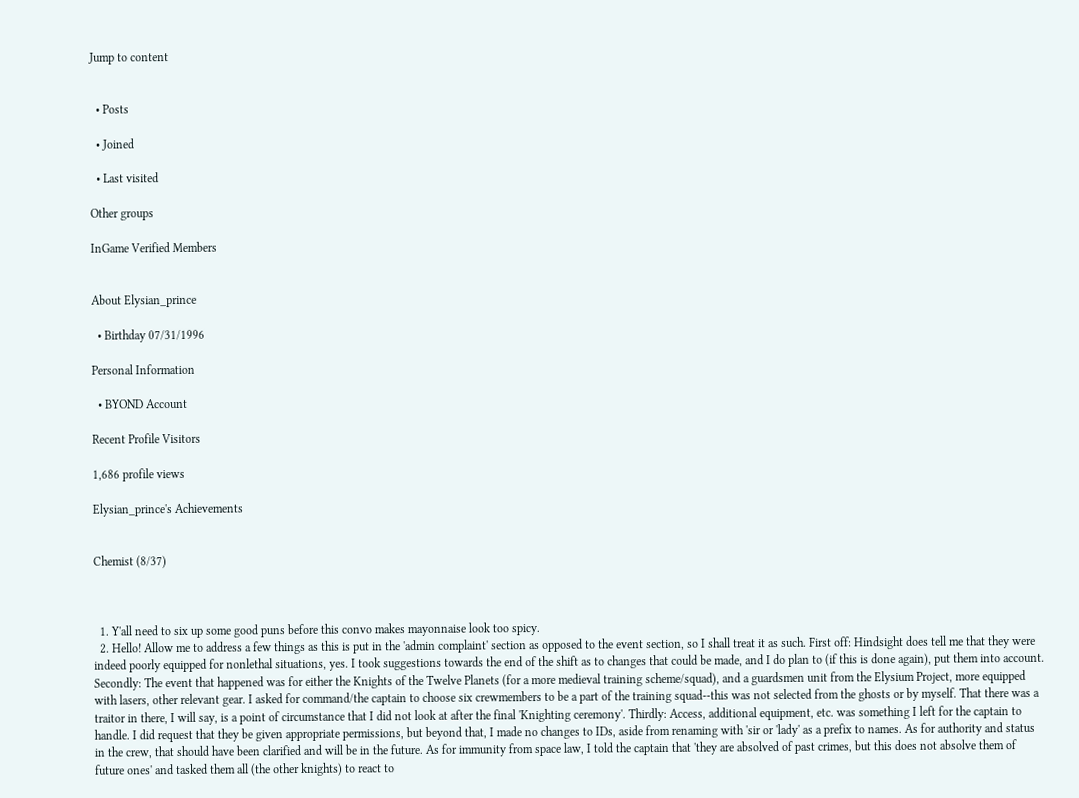Jump to content


  • Posts

  • Joined

  • Last visited

Other groups

InGame Verified Members


About Elysian_prince

  • Birthday 07/31/1996

Personal Information

  • BYOND Account

Recent Profile Visitors

1,686 profile views

Elysian_prince's Achievements


Chemist (8/37)



  1. Y'all need to six up some good puns before this convo makes mayonnaise look too spicy.
  2. Hello! Allow me to address a few things as this is put in the 'admin complaint' section as opposed to the event section, so I shall treat it as such. First off: Hindsight does tell me that they were indeed poorly equipped for nonlethal situations, yes. I took suggestions towards the end of the shift as to changes that could be made, and I do plan to (if this is done again), put them into account. Secondly: The event that happened was for either the Knights of the Twelve Planets (for a more medieval training scheme/squad), and a guardsmen unit from the Elysium Project, more equipped with lasers, other relevant gear. I asked for command/the captain to choose six crewmembers to be a part of the training squad--this was not selected from the ghosts or by myself. That there was a traitor in there, I will say, is a point of circumstance that I did not look at after the final 'Knighting ceremony'. Thirdly: Access, additional equipment, etc. was something I left for the captain to handle. I did request that they be given appropriate permissions, but beyond that, I made no changes to IDs, aside from renaming with 'sir or 'lady' as a prefix to names. As for authority and status in the crew, that should have been clarified and will be in the future. As for immunity from space law, I told the captain that 'they are absolved of past crimes, but this does not absolve them of future ones' and tasked them all (the other knights) to react to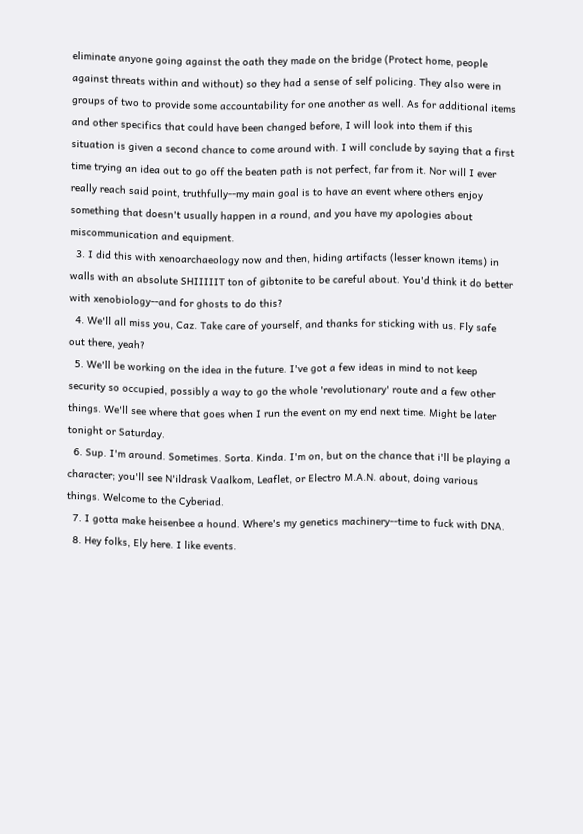eliminate anyone going against the oath they made on the bridge (Protect home, people against threats within and without) so they had a sense of self policing. They also were in groups of two to provide some accountability for one another as well. As for additional items and other specifics that could have been changed before, I will look into them if this situation is given a second chance to come around with. I will conclude by saying that a first time trying an idea out to go off the beaten path is not perfect, far from it. Nor will I ever really reach said point, truthfully--my main goal is to have an event where others enjoy something that doesn't usually happen in a round, and you have my apologies about miscommunication and equipment.
  3. I did this with xenoarchaeology now and then, hiding artifacts (lesser known items) in walls with an absolute SHIIIIIT ton of gibtonite to be careful about. You'd think it do better with xenobiology--and for ghosts to do this?
  4. We'll all miss you, Caz. Take care of yourself, and thanks for sticking with us. Fly safe out there, yeah?
  5. We'll be working on the idea in the future. I've got a few ideas in mind to not keep security so occupied, possibly a way to go the whole 'revolutionary' route and a few other things. We'll see where that goes when I run the event on my end next time. Might be later tonight or Saturday.
  6. Sup. I'm around. Sometimes. Sorta. Kinda. I'm on, but on the chance that i'll be playing a character; you'll see N'ildrask Vaalkom, Leaflet, or Electro M.A.N. about, doing various things. Welcome to the Cyberiad.
  7. I gotta make heisenbee a hound. Where's my genetics machinery--time to fuck with DNA.
  8. Hey folks, Ely here. I like events.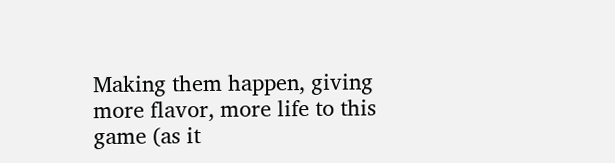Making them happen, giving more flavor, more life to this game (as it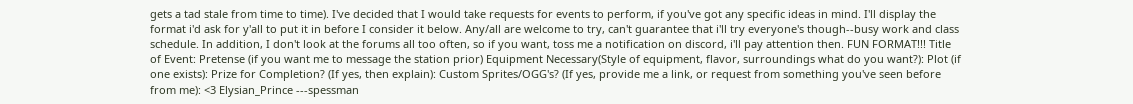gets a tad stale from time to time). I've decided that I would take requests for events to perform, if you've got any specific ideas in mind. I'll display the format i'd ask for y'all to put it in before I consider it below. Any/all are welcome to try, can't guarantee that i'll try everyone's though--busy work and class schedule. In addition, I don't look at the forums all too often, so if you want, toss me a notification on discord, i'll pay attention then. FUN FORMAT!!! Title of Event: Pretense (if you want me to message the station prior) Equipment Necessary(Style of equipment, flavor, surroundings what do you want?): Plot (if one exists): Prize for Completion? (If yes, then explain): Custom Sprites/OGG's? (If yes, provide me a link, or request from something you've seen before from me): <3 Elysian_Prince ---spessman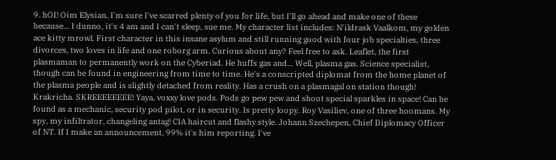9. hOI! Oim Elysian. I'm sure I've scarred plenty of you for life, but I'll go ahead and make one of these because... I dunno, it's 4 am and I can't sleep, sue me. My character list includes: N'ildrask Vaalkom, my golden ace kitty mrowl. First character in this insane asylum and still running good with four job specialties, three divorces, two loves in life and one roborg arm. Curious about any? Feel free to ask. Leaflet, the first plasmaman to permanently work on the Cyberiad. He huffs gas and... Well, plasma gas. Science specialist, though can be found in engineering from time to time. He's a conscripted diplomat from the home planet of the plasma people and is slightly detached from reality. Has a crush on a plasmagal on station though! Krakricha. SKREEEEEEEE! Yaya, voxxy love pods. Pods go pew pew and shoot special sparkles in space! Can be found as a mechanic, security pod pilot, or in security. Is pretty loopy. Roy Vasiliev, one of three hoomans. My spy, my infiltrator, changeling antag! CIA haircut and flashy style. Johann Szechepen, Chief Diplomacy Officer of NT. If I make an announcement, 99% it's him reporting. I've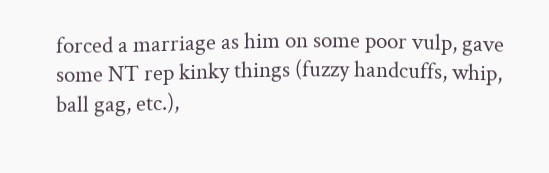forced a marriage as him on some poor vulp, gave some NT rep kinky things (fuzzy handcuffs, whip, ball gag, etc.),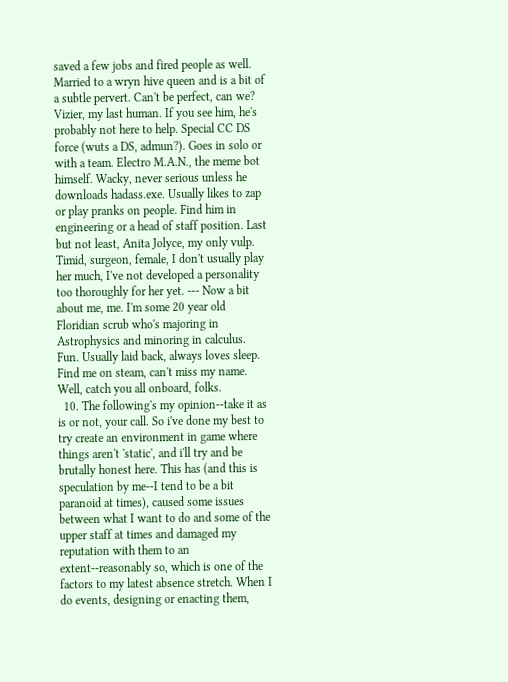saved a few jobs and fired people as well. Married to a wryn hive queen and is a bit of a subtle pervert. Can't be perfect, can we? Vizier, my last human. If you see him, he's probably not here to help. Special CC DS force (wuts a DS, admun?). Goes in solo or with a team. Electro M.A.N., the meme bot himself. Wacky, never serious unless he downloads hadass.exe. Usually likes to zap or play pranks on people. Find him in engineering or a head of staff position. Last but not least, Anita Jolyce, my only vulp. Timid, surgeon, female, I don't usually play her much, I've not developed a personality too thoroughly for her yet. --- Now a bit about me, me. I'm some 20 year old Floridian scrub who's majoring in Astrophysics and minoring in calculus. Fun. Usually laid back, always loves sleep. Find me on steam, can't miss my name. Well, catch you all onboard, folks.
  10. The following's my opinion--take it as is or not, your call. So i've done my best to try create an environment in game where things aren't 'static', and i'll try and be brutally honest here. This has (and this is speculation by me--I tend to be a bit paranoid at times), caused some issues between what I want to do and some of the upper staff at times and damaged my reputation with them to an extent--reasonably so, which is one of the factors to my latest absence stretch. When I do events, designing or enacting them,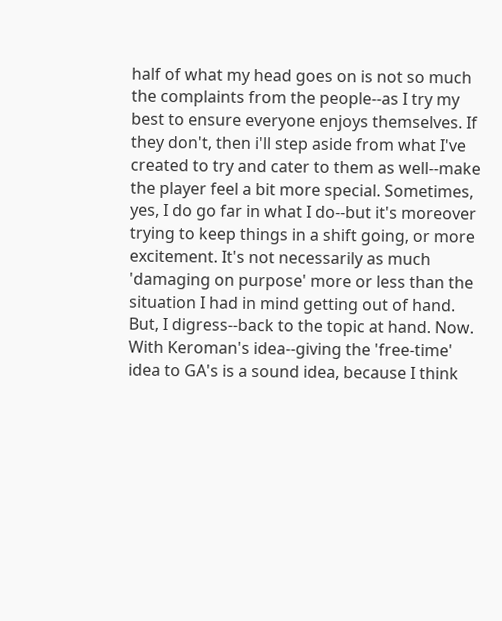half of what my head goes on is not so much the complaints from the people--as I try my best to ensure everyone enjoys themselves. If they don't, then i'll step aside from what I've created to try and cater to them as well--make the player feel a bit more special. Sometimes, yes, I do go far in what I do--but it's moreover trying to keep things in a shift going, or more excitement. It's not necessarily as much 'damaging on purpose' more or less than the situation I had in mind getting out of hand. But, I digress--back to the topic at hand. Now. With Keroman's idea--giving the 'free-time' idea to GA's is a sound idea, because I think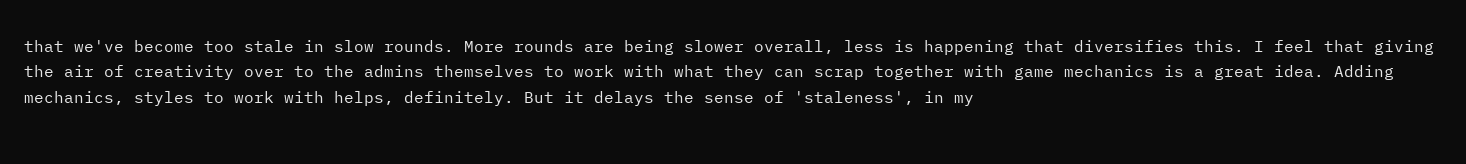that we've become too stale in slow rounds. More rounds are being slower overall, less is happening that diversifies this. I feel that giving the air of creativity over to the admins themselves to work with what they can scrap together with game mechanics is a great idea. Adding mechanics, styles to work with helps, definitely. But it delays the sense of 'staleness', in my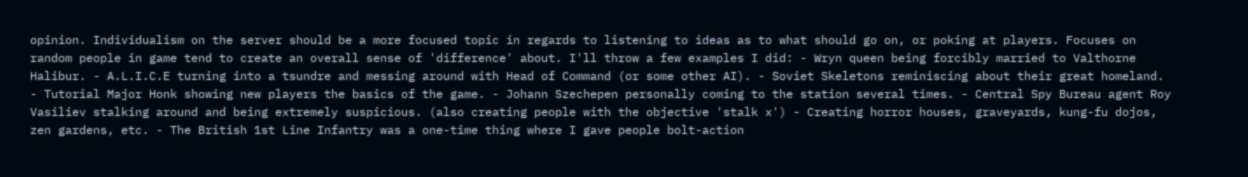opinion. Individualism on the server should be a more focused topic in regards to listening to ideas as to what should go on, or poking at players. Focuses on random people in game tend to create an overall sense of 'difference' about. I'll throw a few examples I did: - Wryn queen being forcibly married to Valthorne Halibur. - A.L.I.C.E turning into a tsundre and messing around with Head of Command (or some other AI). - Soviet Skeletons reminiscing about their great homeland. - Tutorial Major Honk showing new players the basics of the game. - Johann Szechepen personally coming to the station several times. - Central Spy Bureau agent Roy Vasiliev stalking around and being extremely suspicious. (also creating people with the objective 'stalk x') - Creating horror houses, graveyards, kung-fu dojos, zen gardens, etc. - The British 1st Line Infantry was a one-time thing where I gave people bolt-action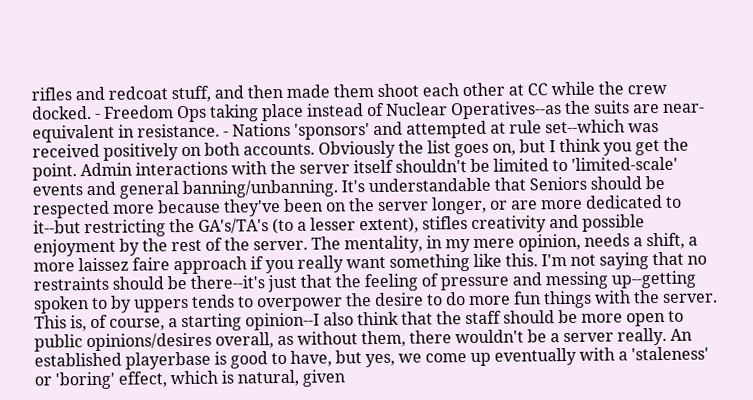rifles and redcoat stuff, and then made them shoot each other at CC while the crew docked. - Freedom Ops taking place instead of Nuclear Operatives--as the suits are near-equivalent in resistance. - Nations 'sponsors' and attempted at rule set--which was received positively on both accounts. Obviously the list goes on, but I think you get the point. Admin interactions with the server itself shouldn't be limited to 'limited-scale' events and general banning/unbanning. It's understandable that Seniors should be respected more because they've been on the server longer, or are more dedicated to it--but restricting the GA's/TA's (to a lesser extent), stifles creativity and possible enjoyment by the rest of the server. The mentality, in my mere opinion, needs a shift, a more laissez faire approach if you really want something like this. I'm not saying that no restraints should be there--it's just that the feeling of pressure and messing up--getting spoken to by uppers tends to overpower the desire to do more fun things with the server. This is, of course, a starting opinion--I also think that the staff should be more open to public opinions/desires overall, as without them, there wouldn't be a server really. An established playerbase is good to have, but yes, we come up eventually with a 'staleness' or 'boring' effect, which is natural, given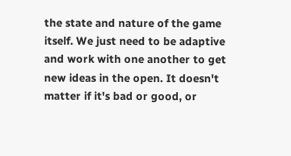the state and nature of the game itself. We just need to be adaptive and work with one another to get new ideas in the open. It doesn't matter if it's bad or good, or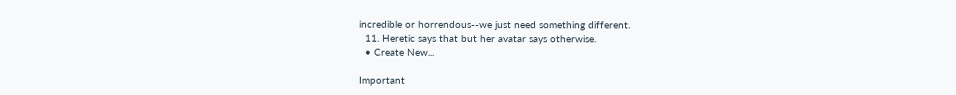incredible or horrendous--we just need something different.
  11. Heretic says that but her avatar says otherwise.
  • Create New...

Important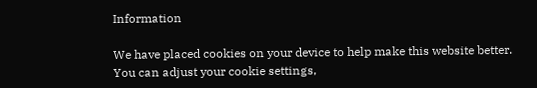Information

We have placed cookies on your device to help make this website better. You can adjust your cookie settings,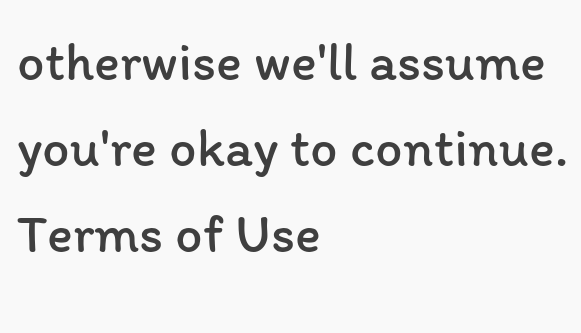otherwise we'll assume you're okay to continue. Terms of Use